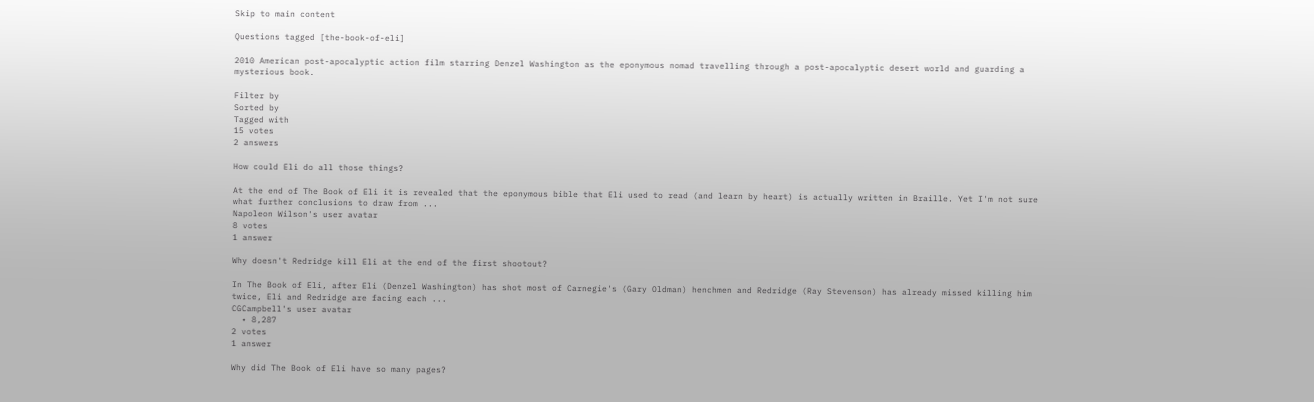Skip to main content

Questions tagged [the-book-of-eli]

2010 American post-apocalyptic action film starring Denzel Washington as the eponymous nomad travelling through a post-apocalyptic desert world and guarding a mysterious book.

Filter by
Sorted by
Tagged with
15 votes
2 answers

How could Eli do all those things?

At the end of The Book of Eli it is revealed that the eponymous bible that Eli used to read (and learn by heart) is actually written in Braille. Yet I'm not sure what further conclusions to draw from ...
Napoleon Wilson's user avatar
8 votes
1 answer

Why doesn't Redridge kill Eli at the end of the first shootout?

In The Book of Eli, after Eli (Denzel Washington) has shot most of Carnegie's (Gary Oldman) henchmen and Redridge (Ray Stevenson) has already missed killing him twice, Eli and Redridge are facing each ...
CGCampbell's user avatar
  • 8,287
2 votes
1 answer

Why did The Book of Eli have so many pages?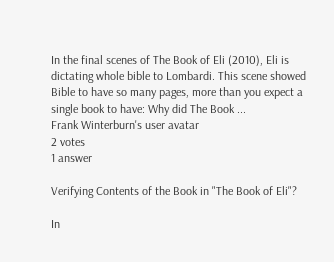In the final scenes of The Book of Eli (2010), Eli is dictating whole bible to Lombardi. This scene showed Bible to have so many pages, more than you expect a single book to have: Why did The Book ...
Frank Winterburn's user avatar
2 votes
1 answer

Verifying Contents of the Book in "The Book of Eli"?

In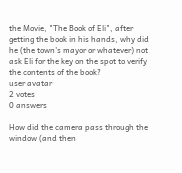the Movie, "The Book of Eli", after getting the book in his hands, why did he (the town's mayor or whatever) not ask Eli for the key on the spot to verify the contents of the book?
user avatar
2 votes
0 answers

How did the camera pass through the window (and then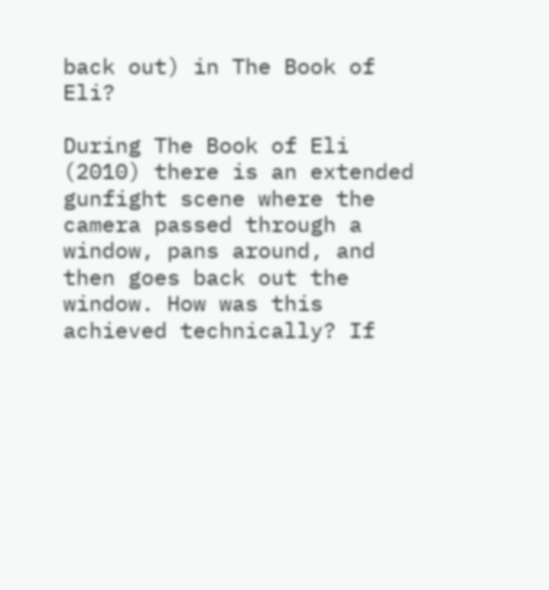back out) in The Book of Eli?

During The Book of Eli (2010) there is an extended gunfight scene where the camera passed through a window, pans around, and then goes back out the window. How was this achieved technically? If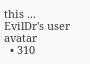this ...
EvilDr's user avatar
  • 310